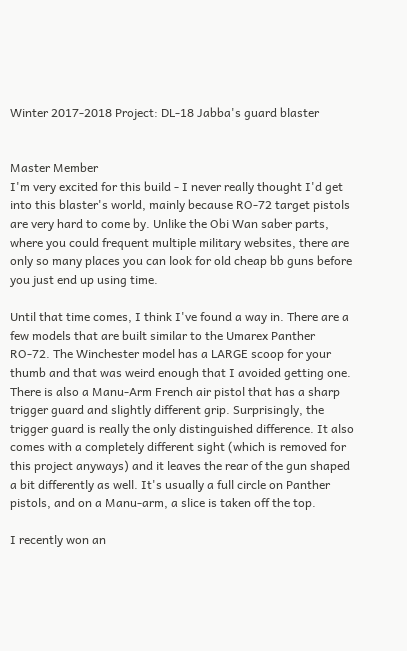Winter 2017-2018 Project: DL-18 Jabba's guard blaster


Master Member
I'm very excited for this build - I never really thought I'd get into this blaster's world, mainly because RO-72 target pistols are very hard to come by. Unlike the Obi Wan saber parts, where you could frequent multiple military websites, there are only so many places you can look for old cheap bb guns before you just end up using time.

Until that time comes, I think I've found a way in. There are a few models that are built similar to the Umarex Panther RO-72. The Winchester model has a LARGE scoop for your thumb and that was weird enough that I avoided getting one. There is also a Manu-Arm French air pistol that has a sharp trigger guard and slightly different grip. Surprisingly, the trigger guard is really the only distinguished difference. It also comes with a completely different sight (which is removed for this project anyways) and it leaves the rear of the gun shaped a bit differently as well. It's usually a full circle on Panther pistols, and on a Manu-arm, a slice is taken off the top.

I recently won an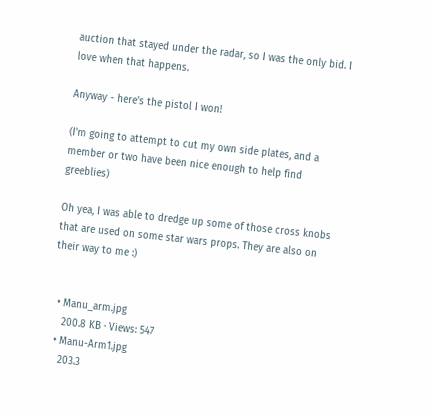auction that stayed under the radar, so I was the only bid. I love when that happens.

Anyway - here's the pistol I won!

(I'm going to attempt to cut my own side plates, and a member or two have been nice enough to help find greeblies)

Oh yea, I was able to dredge up some of those cross knobs that are used on some star wars props. They are also on their way to me :)


  • Manu_arm.jpg
    200.8 KB · Views: 547
  • Manu-Arm1.jpg
    203.3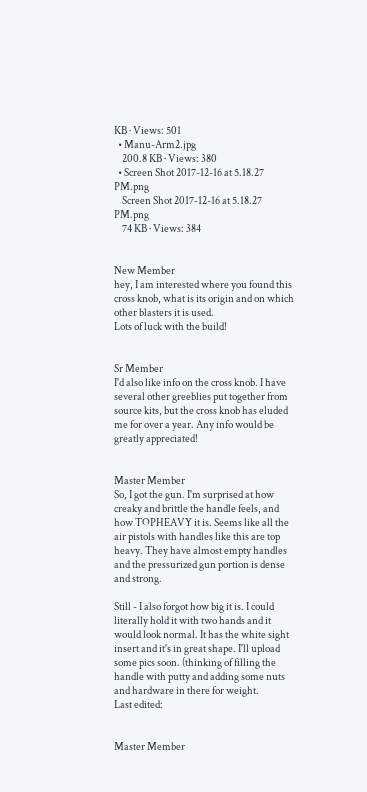KB · Views: 501
  • Manu-Arm2.jpg
    200.8 KB · Views: 380
  • Screen Shot 2017-12-16 at 5.18.27 PM.png
    Screen Shot 2017-12-16 at 5.18.27 PM.png
    74 KB · Views: 384


New Member
hey, I am interested where you found this cross knob, what is its origin and on which other blasters it is used.
Lots of luck with the build!


Sr Member
I'd also like info on the cross knob. I have several other greeblies put together from source kits, but the cross knob has eluded me for over a year. Any info would be greatly appreciated!


Master Member
So, I got the gun. I'm surprised at how creaky and brittle the handle feels, and how TOPHEAVY it is. Seems like all the air pistols with handles like this are top heavy. They have almost empty handles and the pressurized gun portion is dense and strong.

Still - I also forgot how big it is. I could literally hold it with two hands and it would look normal. It has the white sight insert and it's in great shape. I'll upload some pics soon. (thinking of filling the handle with putty and adding some nuts and hardware in there for weight.
Last edited:


Master Member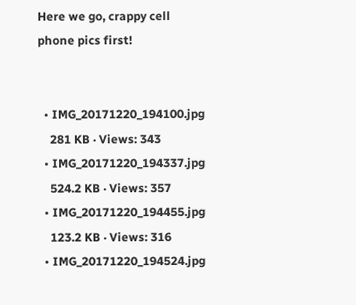Here we go, crappy cell phone pics first!


  • IMG_20171220_194100.jpg
    281 KB · Views: 343
  • IMG_20171220_194337.jpg
    524.2 KB · Views: 357
  • IMG_20171220_194455.jpg
    123.2 KB · Views: 316
  • IMG_20171220_194524.jpg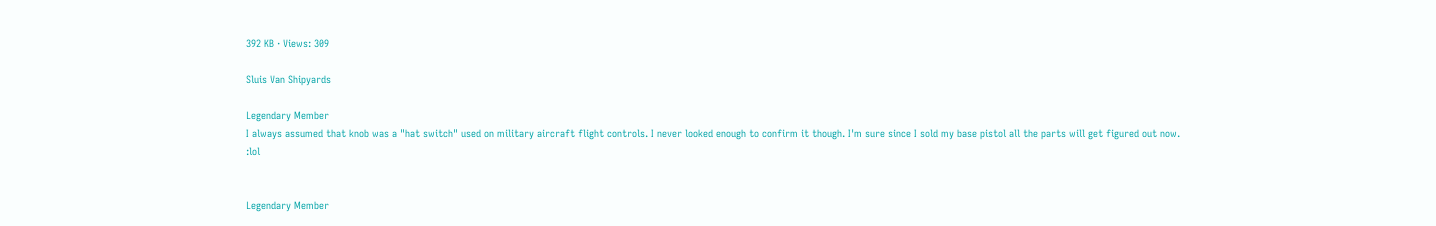392 KB · Views: 309

Sluis Van Shipyards

Legendary Member
I always assumed that knob was a "hat switch" used on military aircraft flight controls. I never looked enough to confirm it though. I'm sure since I sold my base pistol all the parts will get figured out now. :lol


Legendary Member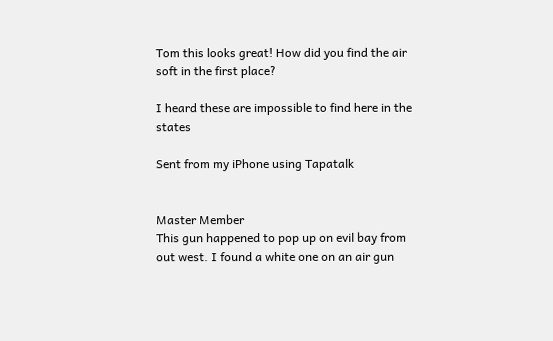Tom this looks great! How did you find the air soft in the first place?

I heard these are impossible to find here in the states

Sent from my iPhone using Tapatalk


Master Member
This gun happened to pop up on evil bay from out west. I found a white one on an air gun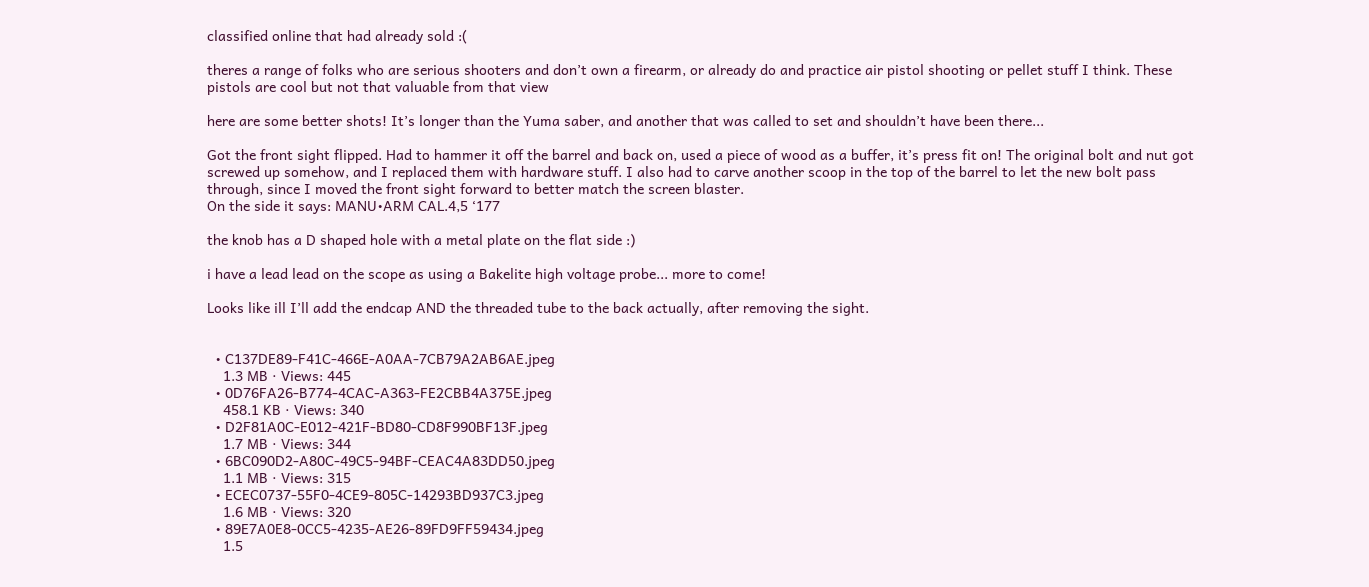classified online that had already sold :(

theres a range of folks who are serious shooters and don’t own a firearm, or already do and practice air pistol shooting or pellet stuff I think. These pistols are cool but not that valuable from that view

here are some better shots! It’s longer than the Yuma saber, and another that was called to set and shouldn’t have been there...

Got the front sight flipped. Had to hammer it off the barrel and back on, used a piece of wood as a buffer, it’s press fit on! The original bolt and nut got screwed up somehow, and I replaced them with hardware stuff. I also had to carve another scoop in the top of the barrel to let the new bolt pass through, since I moved the front sight forward to better match the screen blaster.
On the side it says: MANU•ARM CAL.4,5 ‘177

the knob has a D shaped hole with a metal plate on the flat side :)

i have a lead lead on the scope as using a Bakelite high voltage probe... more to come!

Looks like ill I’ll add the endcap AND the threaded tube to the back actually, after removing the sight.


  • C137DE89-F41C-466E-A0AA-7CB79A2AB6AE.jpeg
    1.3 MB · Views: 445
  • 0D76FA26-B774-4CAC-A363-FE2CBB4A375E.jpeg
    458.1 KB · Views: 340
  • D2F81A0C-E012-421F-BD80-CD8F990BF13F.jpeg
    1.7 MB · Views: 344
  • 6BC090D2-A80C-49C5-94BF-CEAC4A83DD50.jpeg
    1.1 MB · Views: 315
  • ECEC0737-55F0-4CE9-805C-14293BD937C3.jpeg
    1.6 MB · Views: 320
  • 89E7A0E8-0CC5-4235-AE26-89FD9FF59434.jpeg
    1.5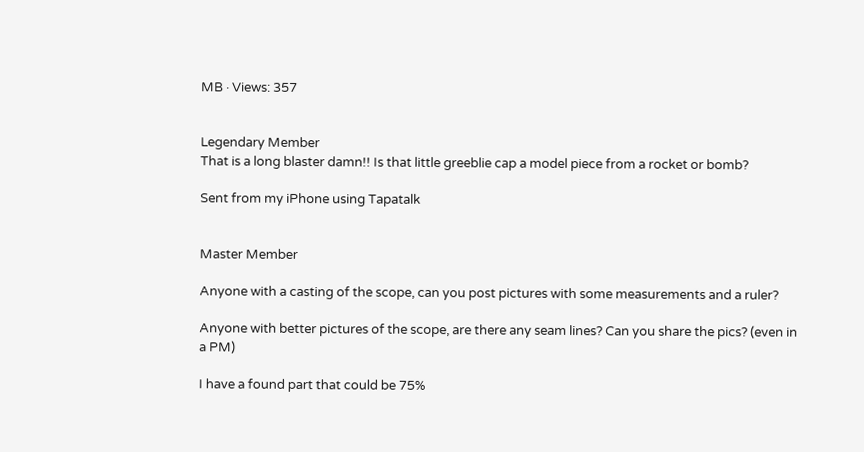MB · Views: 357


Legendary Member
That is a long blaster damn!! Is that little greeblie cap a model piece from a rocket or bomb?

Sent from my iPhone using Tapatalk


Master Member

Anyone with a casting of the scope, can you post pictures with some measurements and a ruler?

Anyone with better pictures of the scope, are there any seam lines? Can you share the pics? (even in a PM)

I have a found part that could be 75%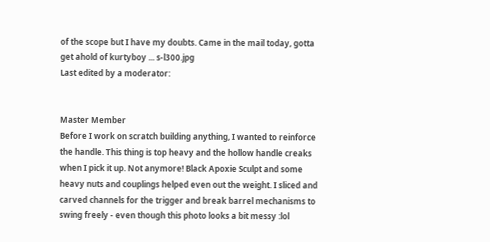of the scope but I have my doubts. Came in the mail today, gotta get ahold of kurtyboy ... s-l300.jpg
Last edited by a moderator:


Master Member
Before I work on scratch building anything, I wanted to reinforce the handle. This thing is top heavy and the hollow handle creaks when I pick it up. Not anymore! Black Apoxie Sculpt and some heavy nuts and couplings helped even out the weight. I sliced and carved channels for the trigger and break barrel mechanisms to swing freely - even though this photo looks a bit messy :lol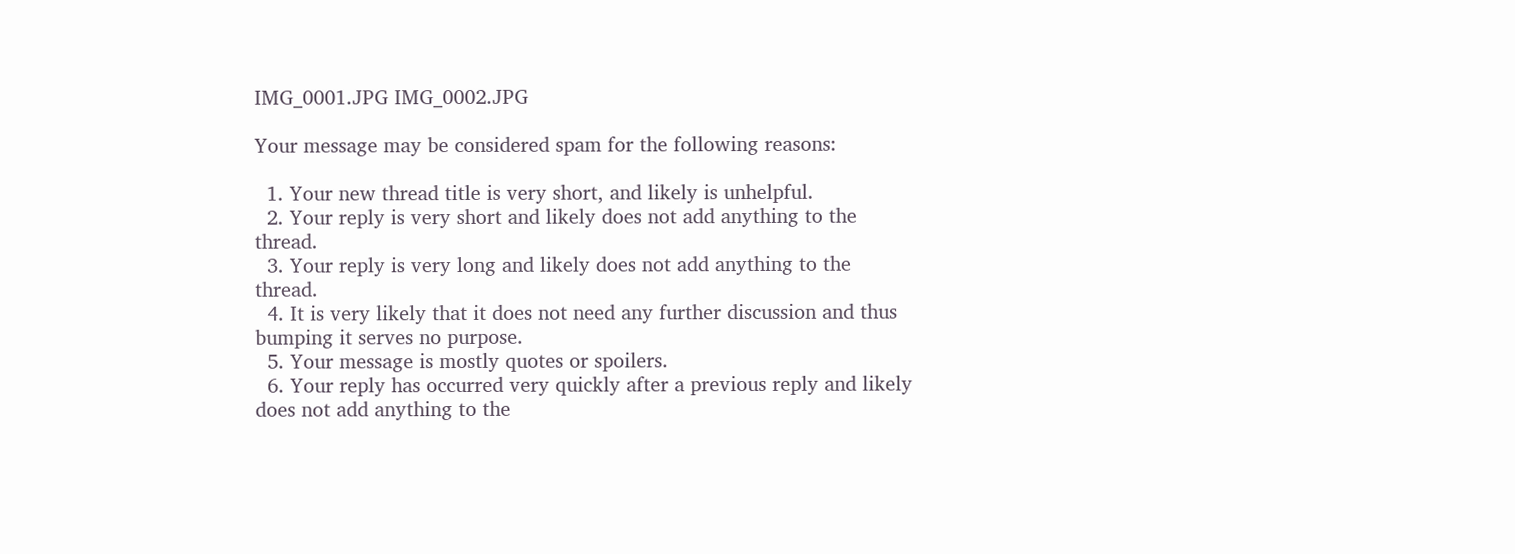IMG_0001.JPG IMG_0002.JPG

Your message may be considered spam for the following reasons:

  1. Your new thread title is very short, and likely is unhelpful.
  2. Your reply is very short and likely does not add anything to the thread.
  3. Your reply is very long and likely does not add anything to the thread.
  4. It is very likely that it does not need any further discussion and thus bumping it serves no purpose.
  5. Your message is mostly quotes or spoilers.
  6. Your reply has occurred very quickly after a previous reply and likely does not add anything to the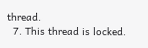thread.
  7. This thread is locked.